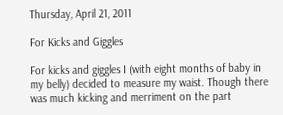Thursday, April 21, 2011

For Kicks and Giggles

For kicks and giggles I (with eight months of baby in my belly) decided to measure my waist. Though there was much kicking and merriment on the part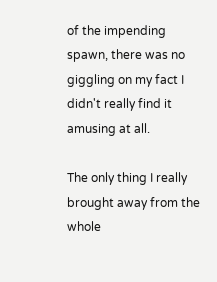of the impending spawn, there was no giggling on my fact I didn't really find it amusing at all.

The only thing I really brought away from the whole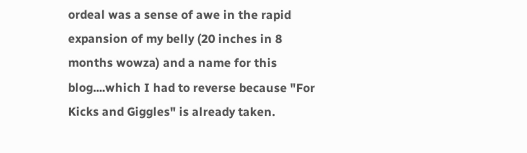ordeal was a sense of awe in the rapid expansion of my belly (20 inches in 8 months wowza) and a name for this blog....which I had to reverse because "For Kicks and Giggles" is already taken.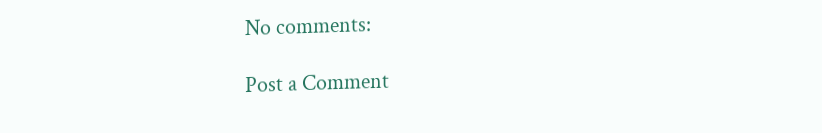No comments:

Post a Comment